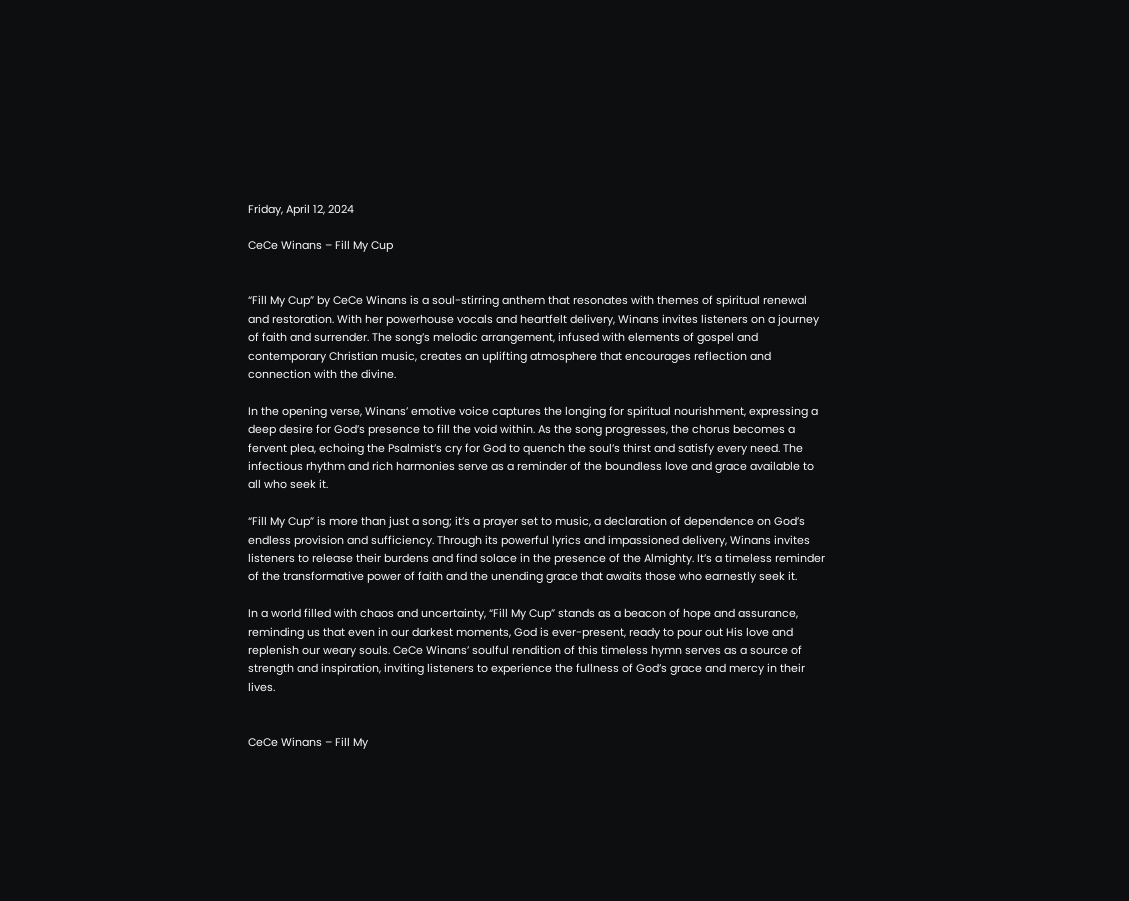Friday, April 12, 2024

CeCe Winans – Fill My Cup


“Fill My Cup” by CeCe Winans is a soul-stirring anthem that resonates with themes of spiritual renewal and restoration. With her powerhouse vocals and heartfelt delivery, Winans invites listeners on a journey of faith and surrender. The song’s melodic arrangement, infused with elements of gospel and contemporary Christian music, creates an uplifting atmosphere that encourages reflection and connection with the divine.

In the opening verse, Winans’ emotive voice captures the longing for spiritual nourishment, expressing a deep desire for God’s presence to fill the void within. As the song progresses, the chorus becomes a fervent plea, echoing the Psalmist’s cry for God to quench the soul’s thirst and satisfy every need. The infectious rhythm and rich harmonies serve as a reminder of the boundless love and grace available to all who seek it.

“Fill My Cup” is more than just a song; it’s a prayer set to music, a declaration of dependence on God’s endless provision and sufficiency. Through its powerful lyrics and impassioned delivery, Winans invites listeners to release their burdens and find solace in the presence of the Almighty. It’s a timeless reminder of the transformative power of faith and the unending grace that awaits those who earnestly seek it.

In a world filled with chaos and uncertainty, “Fill My Cup” stands as a beacon of hope and assurance, reminding us that even in our darkest moments, God is ever-present, ready to pour out His love and replenish our weary souls. CeCe Winans’ soulful rendition of this timeless hymn serves as a source of strength and inspiration, inviting listeners to experience the fullness of God’s grace and mercy in their lives.


CeCe Winans – Fill My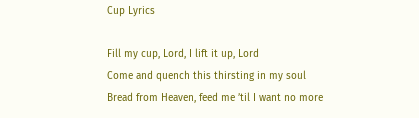Cup Lyrics

Fill my cup, Lord, I lift it up, Lord
Come and quench this thirsting in my soul
Bread from Heaven, feed me ’til I want no more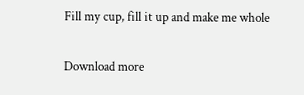Fill my cup, fill it up and make me whole

Download more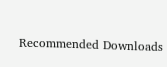Recommended Downloads